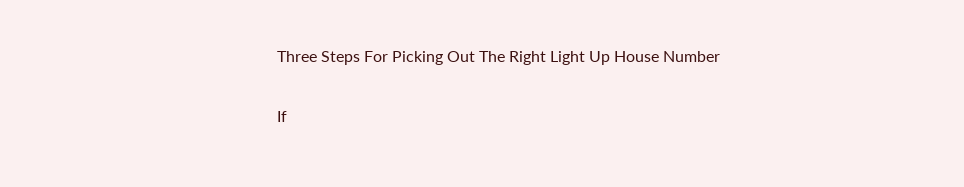Three Steps For Picking Out The Right Light Up House Number

If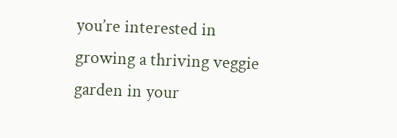you’re interested in growing a thriving veggie garden in your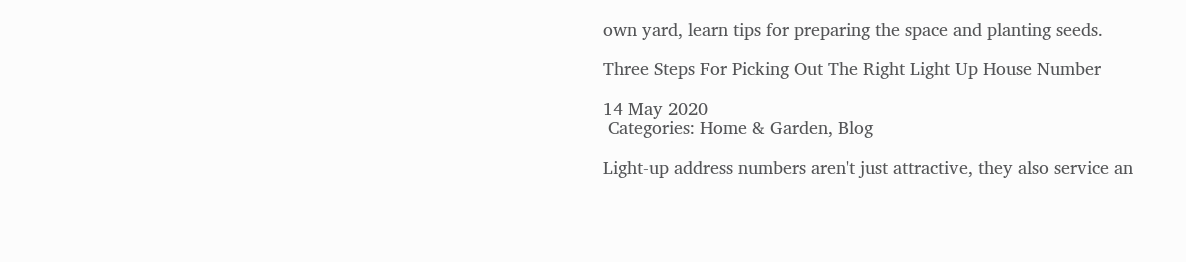own yard, learn tips for preparing the space and planting seeds.

Three Steps For Picking Out The Right Light Up House Number

14 May 2020
 Categories: Home & Garden, Blog

Light-up address numbers aren't just attractive, they also service an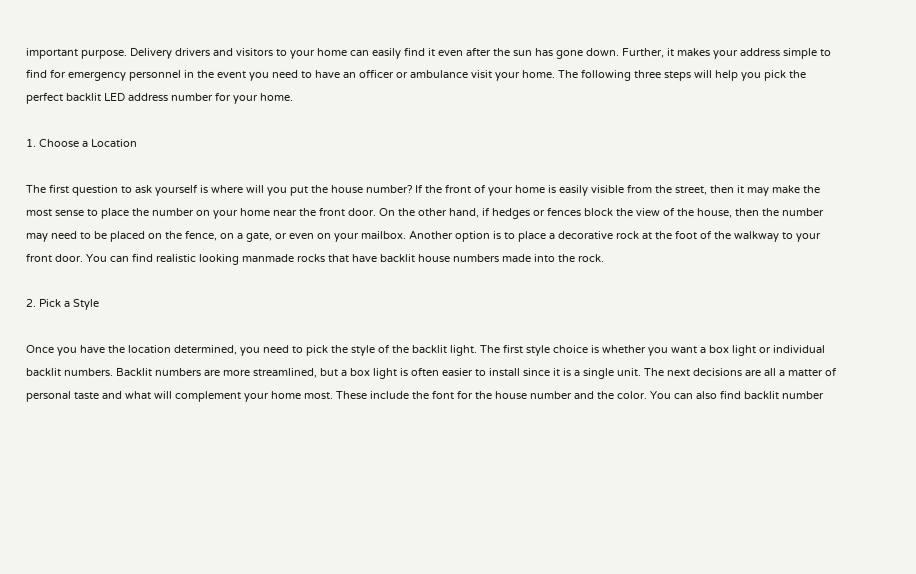important purpose. Delivery drivers and visitors to your home can easily find it even after the sun has gone down. Further, it makes your address simple to find for emergency personnel in the event you need to have an officer or ambulance visit your home. The following three steps will help you pick the perfect backlit LED address number for your home.

1. Choose a Location

The first question to ask yourself is where will you put the house number? If the front of your home is easily visible from the street, then it may make the most sense to place the number on your home near the front door. On the other hand, if hedges or fences block the view of the house, then the number may need to be placed on the fence, on a gate, or even on your mailbox. Another option is to place a decorative rock at the foot of the walkway to your front door. You can find realistic looking manmade rocks that have backlit house numbers made into the rock.

2. Pick a Style

Once you have the location determined, you need to pick the style of the backlit light. The first style choice is whether you want a box light or individual backlit numbers. Backlit numbers are more streamlined, but a box light is often easier to install since it is a single unit. The next decisions are all a matter of personal taste and what will complement your home most. These include the font for the house number and the color. You can also find backlit number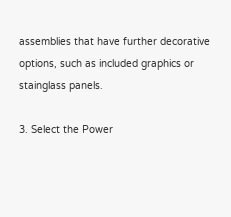assemblies that have further decorative options, such as included graphics or stainglass panels.

3. Select the Power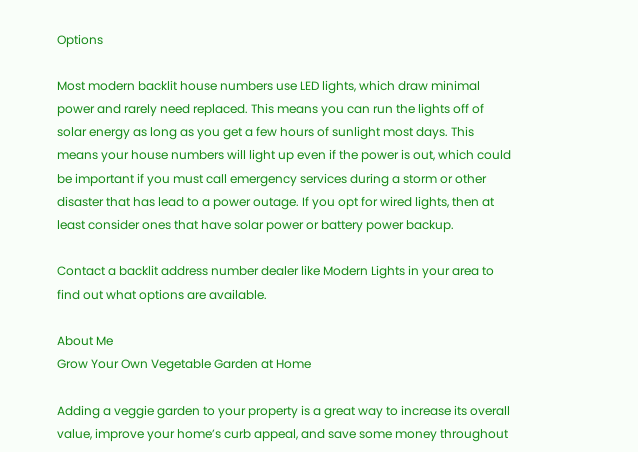Options

Most modern backlit house numbers use LED lights, which draw minimal power and rarely need replaced. This means you can run the lights off of solar energy as long as you get a few hours of sunlight most days. This means your house numbers will light up even if the power is out, which could be important if you must call emergency services during a storm or other disaster that has lead to a power outage. If you opt for wired lights, then at least consider ones that have solar power or battery power backup.

Contact a backlit address number dealer like Modern Lights in your area to find out what options are available.

About Me
Grow Your Own Vegetable Garden at Home

Adding a veggie garden to your property is a great way to increase its overall value, improve your home’s curb appeal, and save some money throughout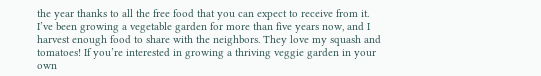the year thanks to all the free food that you can expect to receive from it. I’ve been growing a vegetable garden for more than five years now, and I harvest enough food to share with the neighbors. They love my squash and tomatoes! If you’re interested in growing a thriving veggie garden in your own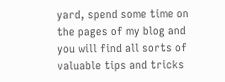yard, spend some time on the pages of my blog and you will find all sorts of valuable tips and tricks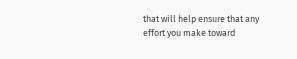that will help ensure that any effort you make toward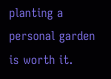planting a personal garden is worth it.